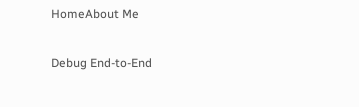HomeAbout Me

Debug End-to-End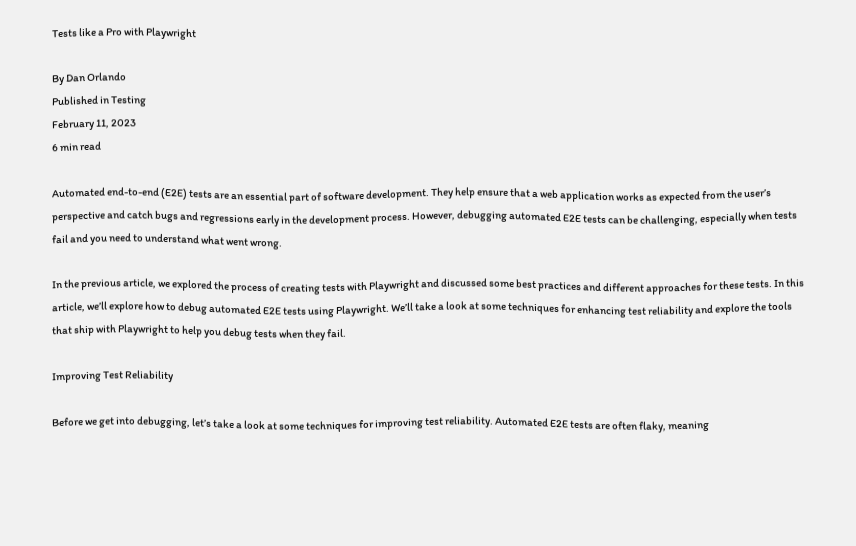Tests like a Pro with Playwright

By Dan Orlando
Published in Testing
February 11, 2023
6 min read

Automated end-to-end (E2E) tests are an essential part of software development. They help ensure that a web application works as expected from the user’s perspective and catch bugs and regressions early in the development process. However, debugging automated E2E tests can be challenging, especially when tests fail and you need to understand what went wrong.

In the previous article, we explored the process of creating tests with Playwright and discussed some best practices and different approaches for these tests. In this article, we’ll explore how to debug automated E2E tests using Playwright. We’ll take a look at some techniques for enhancing test reliability and explore the tools that ship with Playwright to help you debug tests when they fail.

Improving Test Reliability

Before we get into debugging, let’s take a look at some techniques for improving test reliability. Automated E2E tests are often flaky, meaning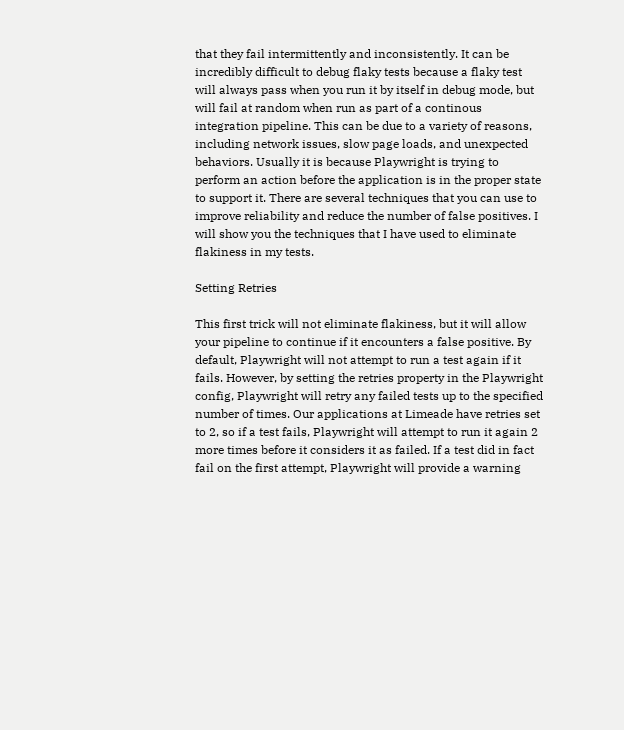that they fail intermittently and inconsistently. It can be incredibly difficult to debug flaky tests because a flaky test will always pass when you run it by itself in debug mode, but will fail at random when run as part of a continous integration pipeline. This can be due to a variety of reasons, including network issues, slow page loads, and unexpected behaviors. Usually it is because Playwright is trying to perform an action before the application is in the proper state to support it. There are several techniques that you can use to improve reliability and reduce the number of false positives. I will show you the techniques that I have used to eliminate flakiness in my tests.

Setting Retries

This first trick will not eliminate flakiness, but it will allow your pipeline to continue if it encounters a false positive. By default, Playwright will not attempt to run a test again if it fails. However, by setting the retries property in the Playwright config, Playwright will retry any failed tests up to the specified number of times. Our applications at Limeade have retries set to 2, so if a test fails, Playwright will attempt to run it again 2 more times before it considers it as failed. If a test did in fact fail on the first attempt, Playwright will provide a warning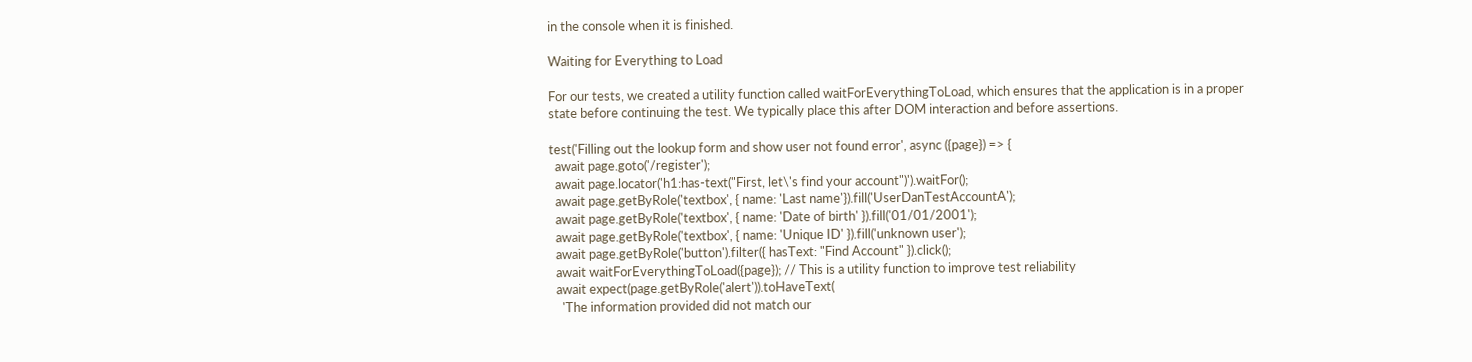in the console when it is finished.

Waiting for Everything to Load

For our tests, we created a utility function called waitForEverythingToLoad, which ensures that the application is in a proper state before continuing the test. We typically place this after DOM interaction and before assertions.

test('Filling out the lookup form and show user not found error', async ({page}) => {
  await page.goto('/register');
  await page.locator('h1:has-text("First, let\'s find your account")').waitFor();
  await page.getByRole('textbox', { name: 'Last name'}).fill('UserDanTestAccountA');
  await page.getByRole('textbox', { name: 'Date of birth' }).fill('01/01/2001');
  await page.getByRole('textbox', { name: 'Unique ID' }).fill('unknown user');
  await page.getByRole('button').filter({ hasText: "Find Account" }).click();
  await waitForEverythingToLoad({page}); // This is a utility function to improve test reliability
  await expect(page.getByRole('alert')).toHaveText(
    'The information provided did not match our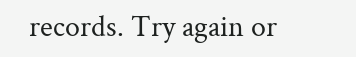records. Try again or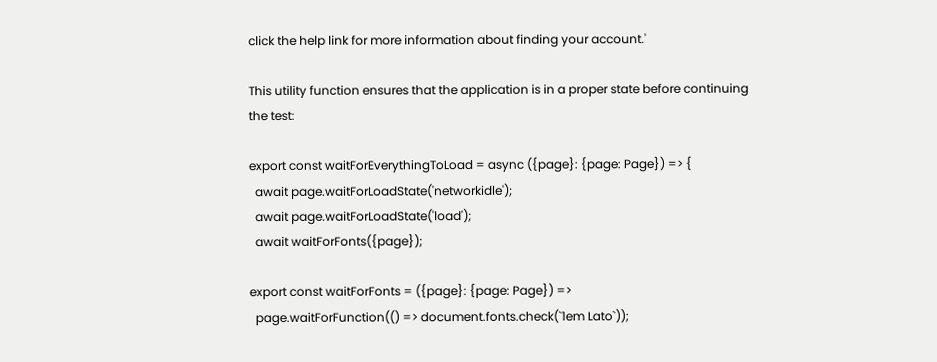click the help link for more information about finding your account.'

This utility function ensures that the application is in a proper state before continuing the test:

export const waitForEverythingToLoad = async ({page}: {page: Page}) => {
  await page.waitForLoadState('networkidle');
  await page.waitForLoadState('load');
  await waitForFonts({page});

export const waitForFonts = ({page}: {page: Page}) =>
  page.waitForFunction(() => document.fonts.check(`1em Lato`));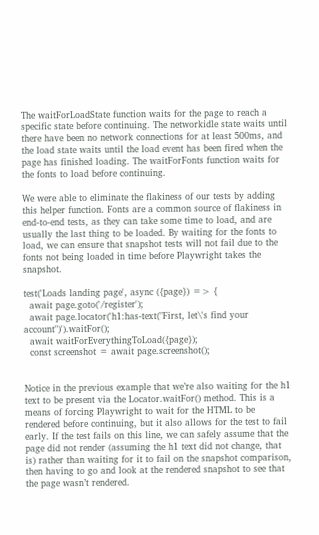The waitForLoadState function waits for the page to reach a specific state before continuing. The networkidle state waits until there have been no network connections for at least 500ms, and the load state waits until the load event has been fired when the page has finished loading. The waitForFonts function waits for the fonts to load before continuing.

We were able to eliminate the flakiness of our tests by adding this helper function. Fonts are a common source of flakiness in end-to-end tests, as they can take some time to load, and are usually the last thing to be loaded. By waiting for the fonts to load, we can ensure that snapshot tests will not fail due to the fonts not being loaded in time before Playwright takes the snapshot.

test('Loads landing page', async ({page}) => {
  await page.goto('/register');
  await page.locator('h1:has-text("First, let\'s find your account")').waitFor();
  await waitForEverythingToLoad({page});
  const screenshot = await page.screenshot();


Notice in the previous example that we’re also waiting for the h1 text to be present via the Locator.waitFor() method. This is a means of forcing Playwright to wait for the HTML to be rendered before continuing, but it also allows for the test to fail early. If the test fails on this line, we can safely assume that the page did not render (assuming the h1 text did not change, that is) rather than waiting for it to fail on the snapshot comparison, then having to go and look at the rendered snapshot to see that the page wasn’t rendered.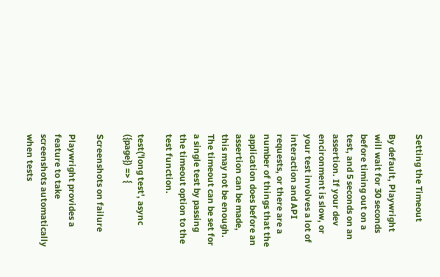Setting the Timeout

By default, Playwright will wait for 30 seconds before timing out on a test, and 5 seconds on an assertion. If your dev encironment is slow, or your test involves a lot of interaction and API requests, or there are a number of things that the application does before an assertion can be made, this may not be enough. The timeout can be set for a single test by passing the timeout option to the test function.

test('long test', async ({page}) => {

Screenshots on failure

Playwright provides a feature to take screenshots automatically when tests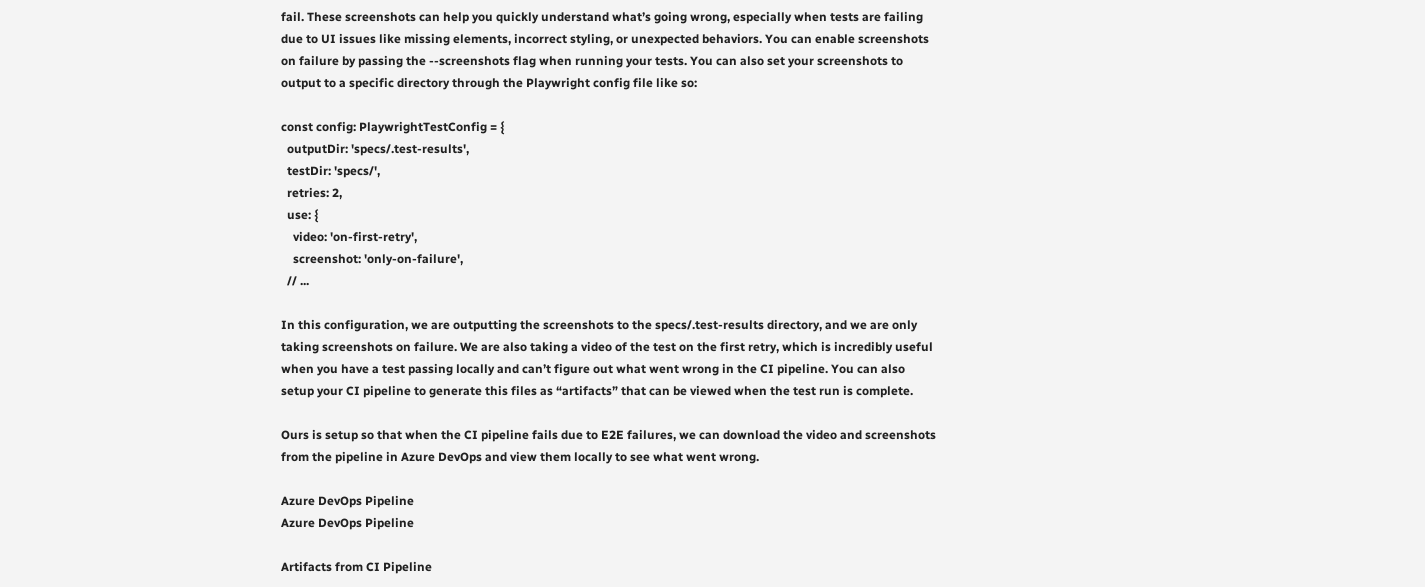fail. These screenshots can help you quickly understand what’s going wrong, especially when tests are failing due to UI issues like missing elements, incorrect styling, or unexpected behaviors. You can enable screenshots on failure by passing the --screenshots flag when running your tests. You can also set your screenshots to output to a specific directory through the Playwright config file like so:

const config: PlaywrightTestConfig = {
  outputDir: 'specs/.test-results',
  testDir: 'specs/',
  retries: 2,
  use: {
    video: 'on-first-retry',
    screenshot: 'only-on-failure',
  // ...

In this configuration, we are outputting the screenshots to the specs/.test-results directory, and we are only taking screenshots on failure. We are also taking a video of the test on the first retry, which is incredibly useful when you have a test passing locally and can’t figure out what went wrong in the CI pipeline. You can also setup your CI pipeline to generate this files as “artifacts” that can be viewed when the test run is complete.

Ours is setup so that when the CI pipeline fails due to E2E failures, we can download the video and screenshots from the pipeline in Azure DevOps and view them locally to see what went wrong.

Azure DevOps Pipeline
Azure DevOps Pipeline

Artifacts from CI Pipeline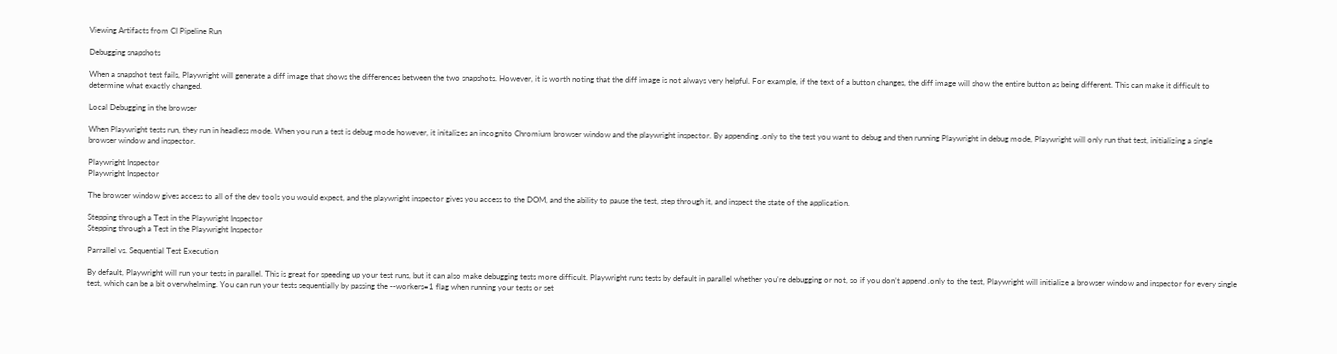Viewing Artifacts from CI Pipeline Run

Debugging snapshots

When a snapshot test fails, Playwright will generate a diff image that shows the differences between the two snapshots. However, it is worth noting that the diff image is not always very helpful. For example, if the text of a button changes, the diff image will show the entire button as being different. This can make it difficult to determine what exactly changed.

Local Debugging in the browser

When Playwright tests run, they run in headless mode. When you run a test is debug mode however, it initalizes an incognito Chromium browser window and the playwright inspector. By appending .only to the test you want to debug and then running Playwright in debug mode, Playwright will only run that test, initializing a single browser window and inspector.

Playwright Inspector
Playwright Inspector

The browser window gives access to all of the dev tools you would expect, and the playwright inspector gives you access to the DOM, and the ability to pause the test, step through it, and inspect the state of the application.

Stepping through a Test in the Playwright Inspector
Stepping through a Test in the Playwright Inspector

Parrallel vs. Sequential Test Execution

By default, Playwright will run your tests in parallel. This is great for speeding up your test runs, but it can also make debugging tests more difficult. Playwright runs tests by default in parallel whether you’re debugging or not, so if you don’t append .only to the test, Playwright will initialize a browser window and inspector for every single test, which can be a bit overwhelming. You can run your tests sequentially by passing the --workers=1 flag when running your tests or set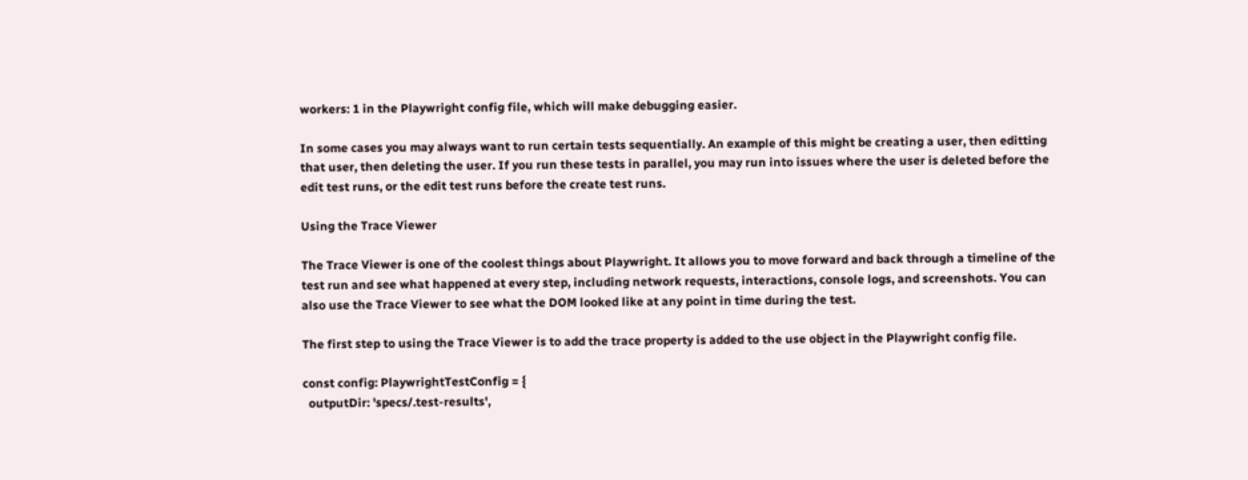workers: 1 in the Playwright config file, which will make debugging easier.

In some cases you may always want to run certain tests sequentially. An example of this might be creating a user, then editting that user, then deleting the user. If you run these tests in parallel, you may run into issues where the user is deleted before the edit test runs, or the edit test runs before the create test runs.

Using the Trace Viewer

The Trace Viewer is one of the coolest things about Playwright. It allows you to move forward and back through a timeline of the test run and see what happened at every step, including network requests, interactions, console logs, and screenshots. You can also use the Trace Viewer to see what the DOM looked like at any point in time during the test.

The first step to using the Trace Viewer is to add the trace property is added to the use object in the Playwright config file.

const config: PlaywrightTestConfig = {
  outputDir: 'specs/.test-results',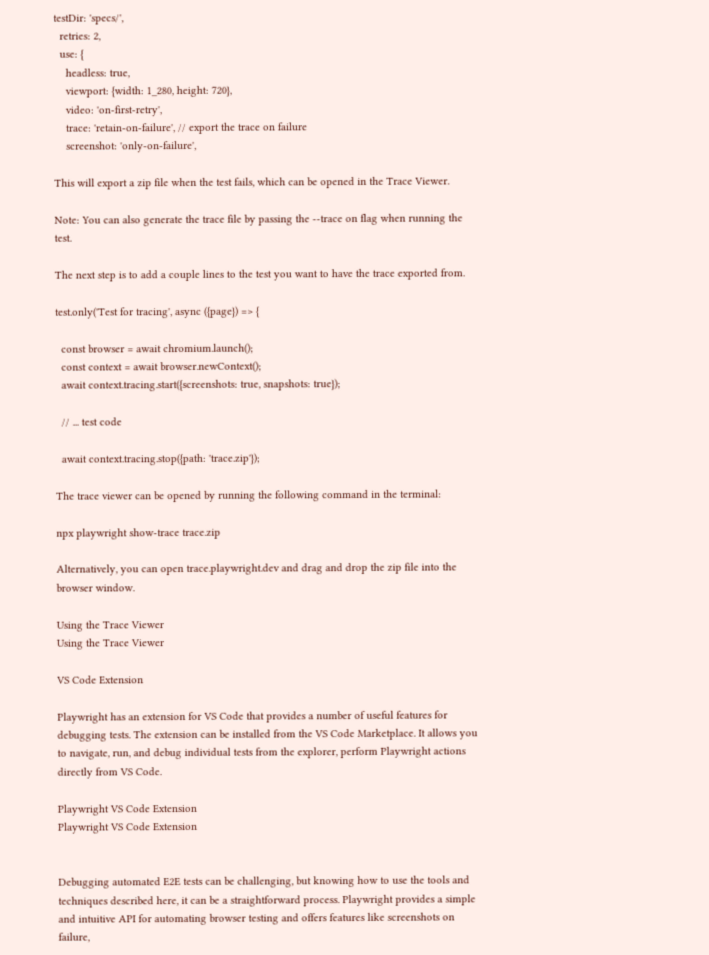testDir: 'specs/',
  retries: 2,
  use: {
    headless: true,
    viewport: {width: 1_280, height: 720},
    video: 'on-first-retry',
    trace: 'retain-on-failure', // export the trace on failure
    screenshot: 'only-on-failure',

This will export a zip file when the test fails, which can be opened in the Trace Viewer.

Note: You can also generate the trace file by passing the --trace on flag when running the test.

The next step is to add a couple lines to the test you want to have the trace exported from.

test.only('Test for tracing', async ({page}) => {

  const browser = await chromium.launch();
  const context = await browser.newContext();
  await context.tracing.start({screenshots: true, snapshots: true});

  // ... test code

  await context.tracing.stop({path: 'trace.zip'});

The trace viewer can be opened by running the following command in the terminal:

npx playwright show-trace trace.zip

Alternatively, you can open trace.playwright.dev and drag and drop the zip file into the browser window.

Using the Trace Viewer
Using the Trace Viewer

VS Code Extension

Playwright has an extension for VS Code that provides a number of useful features for debugging tests. The extension can be installed from the VS Code Marketplace. It allows you to navigate, run, and debug individual tests from the explorer, perform Playwright actions directly from VS Code.

Playwright VS Code Extension
Playwright VS Code Extension


Debugging automated E2E tests can be challenging, but knowing how to use the tools and techniques described here, it can be a straightforward process. Playwright provides a simple and intuitive API for automating browser testing and offers features like screenshots on failure,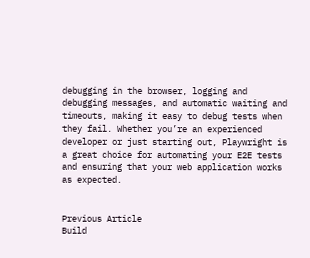debugging in the browser, logging and debugging messages, and automatic waiting and timeouts, making it easy to debug tests when they fail. Whether you’re an experienced developer or just starting out, Playwright is a great choice for automating your E2E tests and ensuring that your web application works as expected.


Previous Article
Build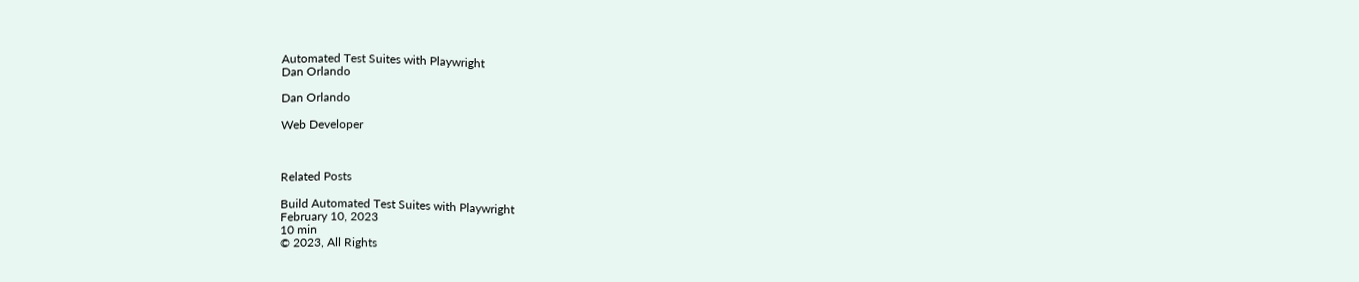Automated Test Suites with Playwright
Dan Orlando

Dan Orlando

Web Developer



Related Posts

Build Automated Test Suites with Playwright
February 10, 2023
10 min
© 2023, All Rights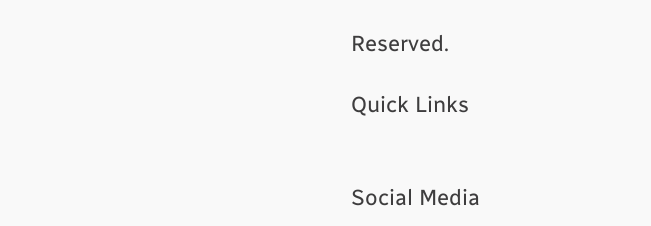Reserved.

Quick Links


Social Media